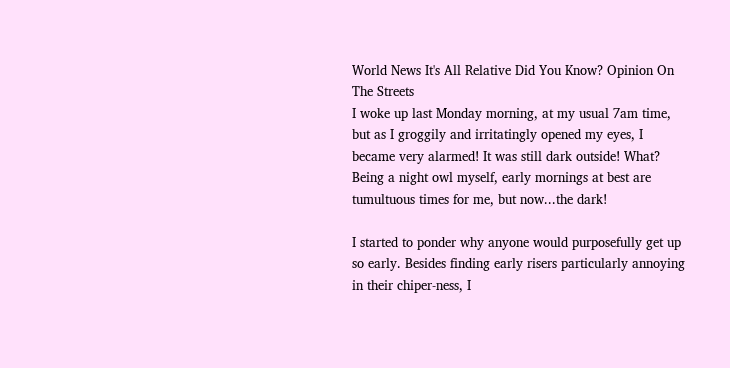World News It's All Relative Did You Know? Opinion On The Streets
I woke up last Monday morning, at my usual 7am time, but as I groggily and irritatingly opened my eyes, I became very alarmed! It was still dark outside! What? Being a night owl myself, early mornings at best are tumultuous times for me, but now...the dark!

I started to ponder why anyone would purposefully get up so early. Besides finding early risers particularly annoying in their chiper-ness, I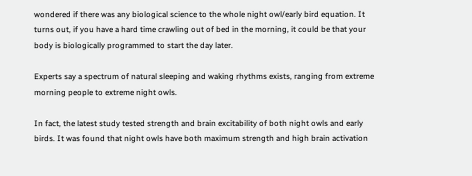wondered if there was any biological science to the whole night owl/early bird equation. It turns out, if you have a hard time crawling out of bed in the morning, it could be that your body is biologically programmed to start the day later.

Experts say a spectrum of natural sleeping and waking rhythms exists, ranging from extreme morning people to extreme night owls.

In fact, the latest study tested strength and brain excitability of both night owls and early birds. It was found that night owls have both maximum strength and high brain activation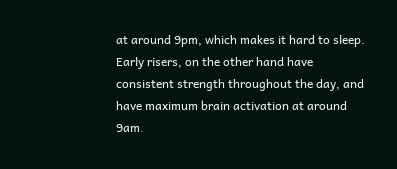at around 9pm, which makes it hard to sleep. Early risers, on the other hand have consistent strength throughout the day, and have maximum brain activation at around 9am.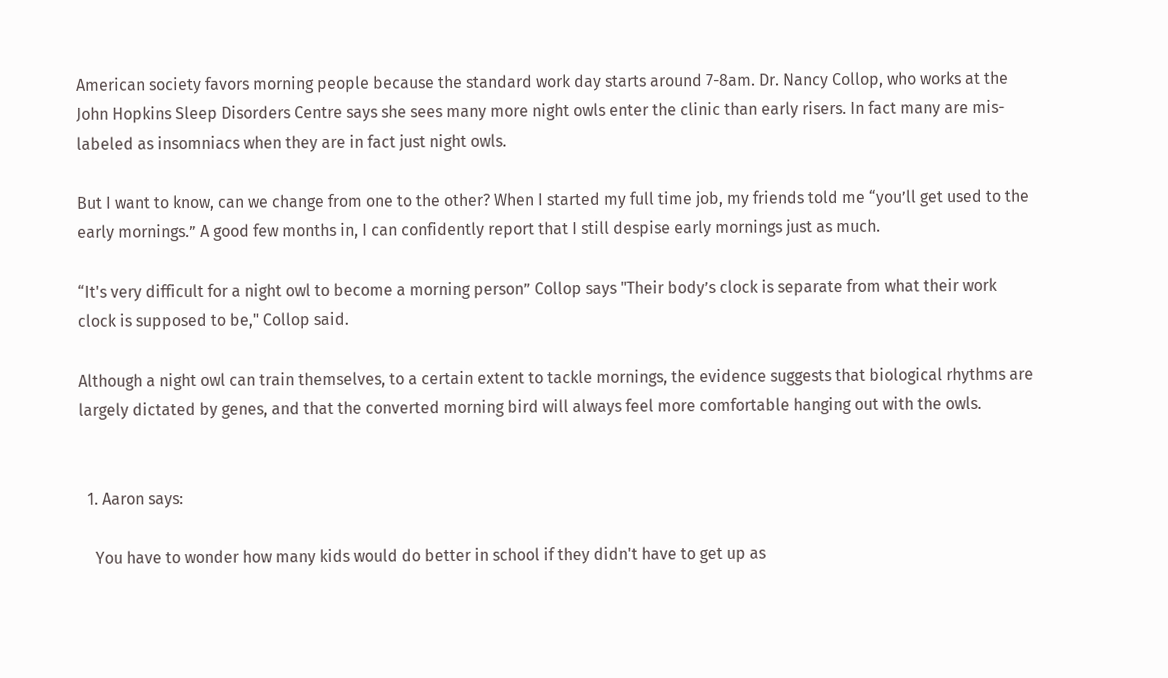American society favors morning people because the standard work day starts around 7-8am. Dr. Nancy Collop, who works at the John Hopkins Sleep Disorders Centre says she sees many more night owls enter the clinic than early risers. In fact many are mis-labeled as insomniacs when they are in fact just night owls.

But I want to know, can we change from one to the other? When I started my full time job, my friends told me “you’ll get used to the early mornings.” A good few months in, I can confidently report that I still despise early mornings just as much.

“It's very difficult for a night owl to become a morning person” Collop says "Their body’s clock is separate from what their work clock is supposed to be," Collop said.

Although a night owl can train themselves, to a certain extent to tackle mornings, the evidence suggests that biological rhythms are largely dictated by genes, and that the converted morning bird will always feel more comfortable hanging out with the owls.


  1. Aaron says:

    You have to wonder how many kids would do better in school if they didn't have to get up as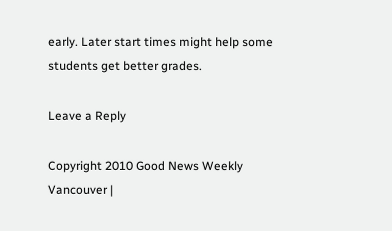early. Later start times might help some students get better grades.

Leave a Reply

Copyright 2010 Good News Weekly Vancouver |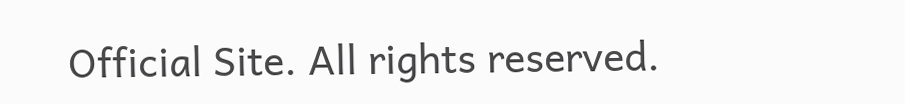Official Site. All rights reserved.